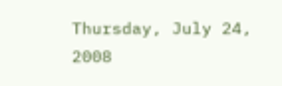Thursday, July 24, 2008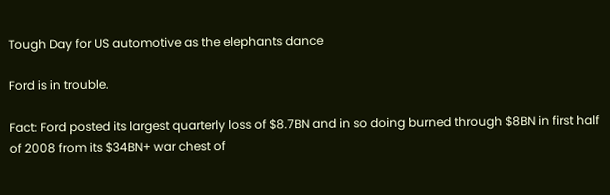Tough Day for US automotive as the elephants dance

Ford is in trouble.

Fact: Ford posted its largest quarterly loss of $8.7BN and in so doing burned through $8BN in first half of 2008 from its $34BN+ war chest of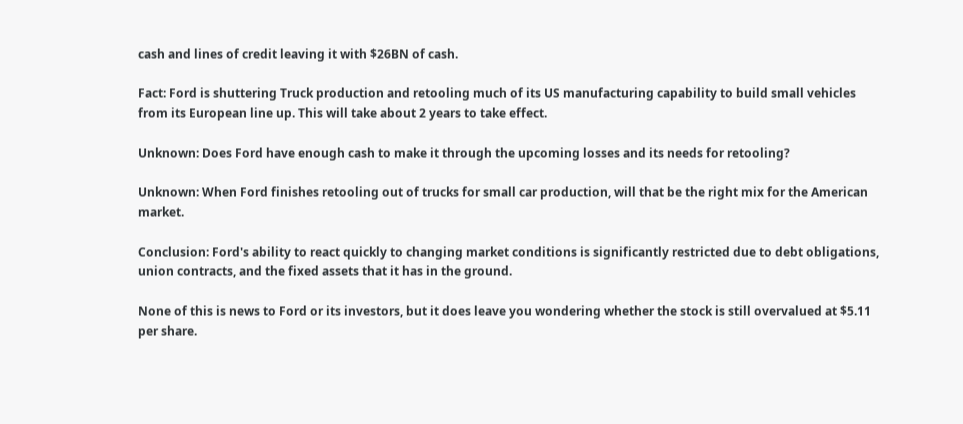cash and lines of credit leaving it with $26BN of cash.

Fact: Ford is shuttering Truck production and retooling much of its US manufacturing capability to build small vehicles from its European line up. This will take about 2 years to take effect.

Unknown: Does Ford have enough cash to make it through the upcoming losses and its needs for retooling?

Unknown: When Ford finishes retooling out of trucks for small car production, will that be the right mix for the American market.

Conclusion: Ford's ability to react quickly to changing market conditions is significantly restricted due to debt obligations, union contracts, and the fixed assets that it has in the ground.

None of this is news to Ford or its investors, but it does leave you wondering whether the stock is still overvalued at $5.11 per share.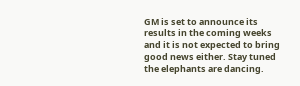GM is set to announce its results in the coming weeks and it is not expected to bring good news either. Stay tuned the elephants are dancing.